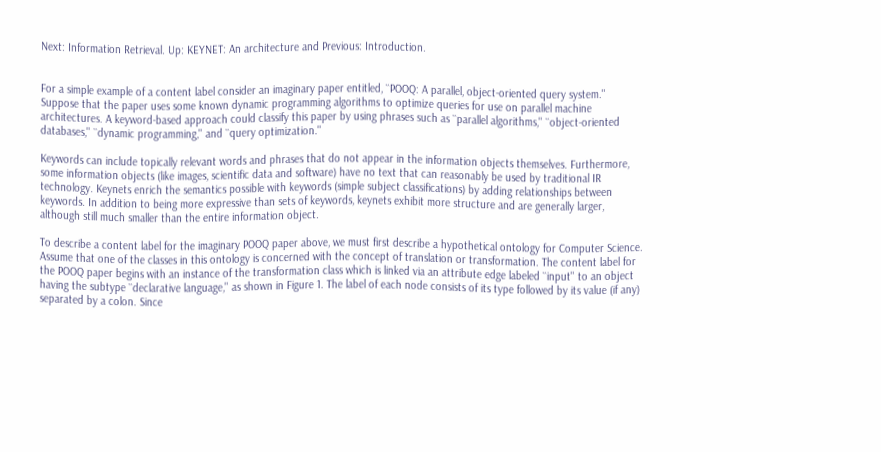Next: Information Retrieval. Up: KEYNET: An architecture and Previous: Introduction.


For a simple example of a content label consider an imaginary paper entitled, ``POOQ: A parallel, object-oriented query system.'' Suppose that the paper uses some known dynamic programming algorithms to optimize queries for use on parallel machine architectures. A keyword-based approach could classify this paper by using phrases such as ``parallel algorithms,'' ``object-oriented databases,'' ``dynamic programming,'' and ``query optimization.''

Keywords can include topically relevant words and phrases that do not appear in the information objects themselves. Furthermore, some information objects (like images, scientific data and software) have no text that can reasonably be used by traditional IR technology. Keynets enrich the semantics possible with keywords (simple subject classifications) by adding relationships between keywords. In addition to being more expressive than sets of keywords, keynets exhibit more structure and are generally larger, although still much smaller than the entire information object.

To describe a content label for the imaginary POOQ paper above, we must first describe a hypothetical ontology for Computer Science. Assume that one of the classes in this ontology is concerned with the concept of translation or transformation. The content label for the POOQ paper begins with an instance of the transformation class which is linked via an attribute edge labeled ``input'' to an object having the subtype ``declarative language,'' as shown in Figure 1. The label of each node consists of its type followed by its value (if any) separated by a colon. Since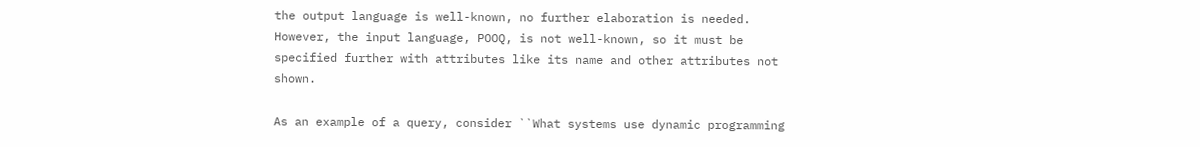the output language is well-known, no further elaboration is needed. However, the input language, POOQ, is not well-known, so it must be specified further with attributes like its name and other attributes not shown.

As an example of a query, consider ``What systems use dynamic programming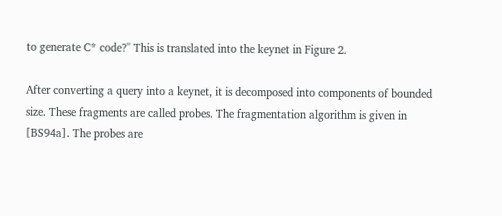to generate C* code?'' This is translated into the keynet in Figure 2.

After converting a query into a keynet, it is decomposed into components of bounded size. These fragments are called probes. The fragmentation algorithm is given in [BS94a]. The probes are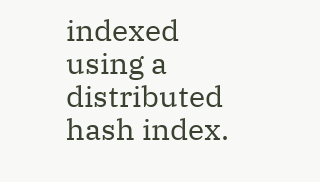indexed using a distributed hash index.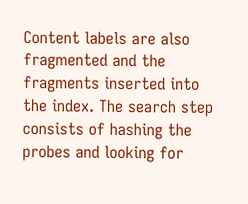Content labels are also fragmented and the fragments inserted into the index. The search step consists of hashing the probes and looking for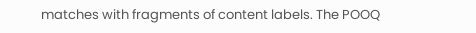matches with fragments of content labels. The POOQ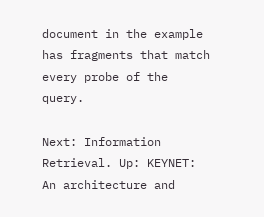document in the example has fragments that match every probe of the query.

Next: Information Retrieval. Up: KEYNET: An architecture and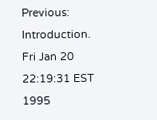Previous: Introduction.
Fri Jan 20 22:19:31 EST 1995